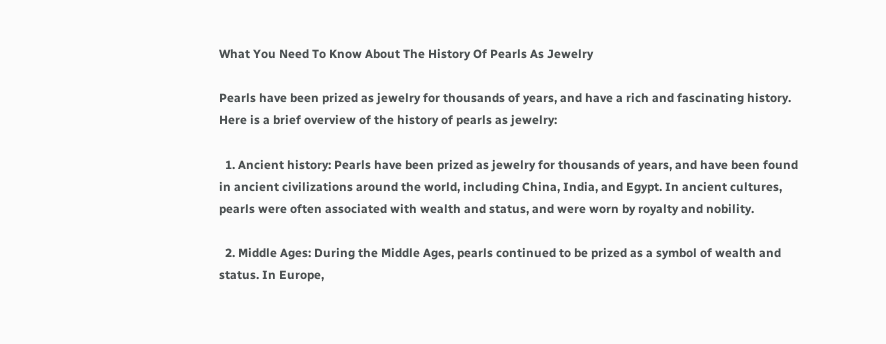What You Need To Know About The History Of Pearls As Jewelry

Pearls have been prized as jewelry for thousands of years, and have a rich and fascinating history. Here is a brief overview of the history of pearls as jewelry:

  1. Ancient history: Pearls have been prized as jewelry for thousands of years, and have been found in ancient civilizations around the world, including China, India, and Egypt. In ancient cultures, pearls were often associated with wealth and status, and were worn by royalty and nobility.

  2. Middle Ages: During the Middle Ages, pearls continued to be prized as a symbol of wealth and status. In Europe,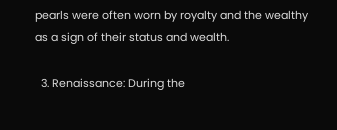pearls were often worn by royalty and the wealthy as a sign of their status and wealth.

  3. Renaissance: During the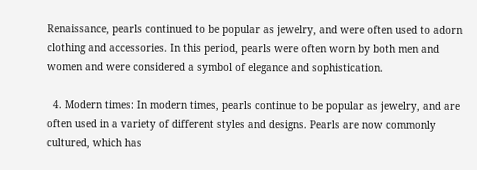Renaissance, pearls continued to be popular as jewelry, and were often used to adorn clothing and accessories. In this period, pearls were often worn by both men and women and were considered a symbol of elegance and sophistication.

  4. Modern times: In modern times, pearls continue to be popular as jewelry, and are often used in a variety of different styles and designs. Pearls are now commonly cultured, which has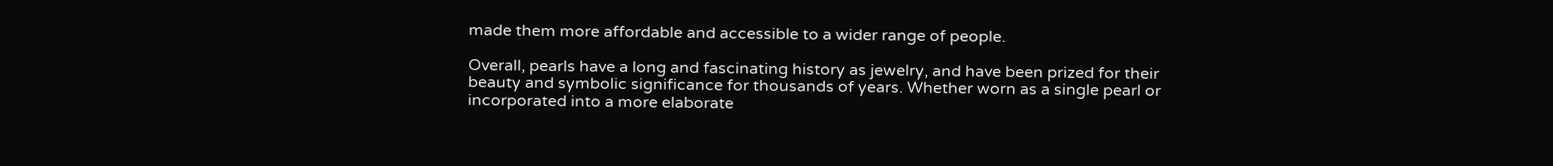made them more affordable and accessible to a wider range of people.

Overall, pearls have a long and fascinating history as jewelry, and have been prized for their beauty and symbolic significance for thousands of years. Whether worn as a single pearl or incorporated into a more elaborate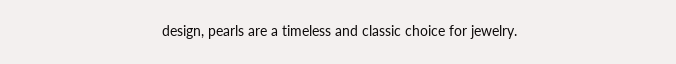design, pearls are a timeless and classic choice for jewelry.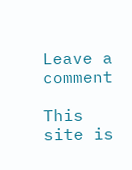Leave a comment

This site is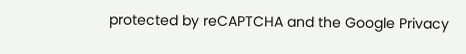protected by reCAPTCHA and the Google Privacy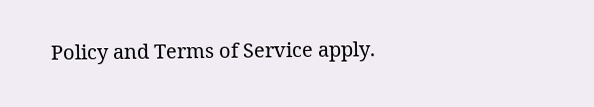Policy and Terms of Service apply.